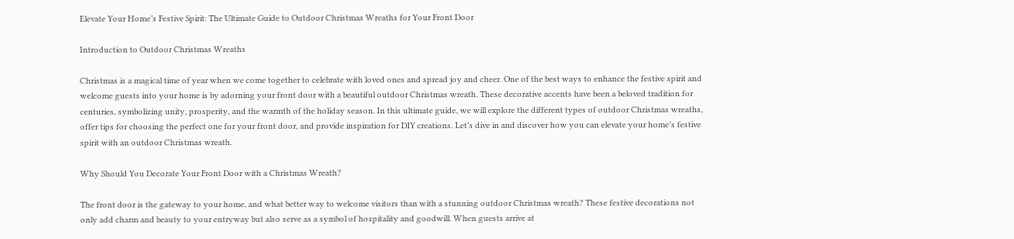Elevate Your Home’s Festive Spirit: The Ultimate Guide to Outdoor Christmas Wreaths for Your Front Door

Introduction to Outdoor Christmas Wreaths

Christmas is a magical time of year when we come together to celebrate with loved ones and spread joy and cheer. One of the best ways to enhance the festive spirit and welcome guests into your home is by adorning your front door with a beautiful outdoor Christmas wreath. These decorative accents have been a beloved tradition for centuries, symbolizing unity, prosperity, and the warmth of the holiday season. In this ultimate guide, we will explore the different types of outdoor Christmas wreaths, offer tips for choosing the perfect one for your front door, and provide inspiration for DIY creations. Let’s dive in and discover how you can elevate your home’s festive spirit with an outdoor Christmas wreath.

Why Should You Decorate Your Front Door with a Christmas Wreath?

The front door is the gateway to your home, and what better way to welcome visitors than with a stunning outdoor Christmas wreath? These festive decorations not only add charm and beauty to your entryway but also serve as a symbol of hospitality and goodwill. When guests arrive at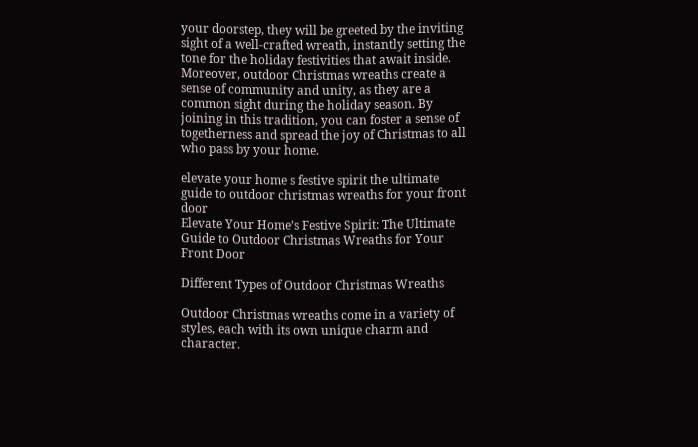your doorstep, they will be greeted by the inviting sight of a well-crafted wreath, instantly setting the tone for the holiday festivities that await inside. Moreover, outdoor Christmas wreaths create a sense of community and unity, as they are a common sight during the holiday season. By joining in this tradition, you can foster a sense of togetherness and spread the joy of Christmas to all who pass by your home.

elevate your home s festive spirit the ultimate guide to outdoor christmas wreaths for your front door
Elevate Your Home’s Festive Spirit: The Ultimate Guide to Outdoor Christmas Wreaths for Your Front Door

Different Types of Outdoor Christmas Wreaths

Outdoor Christmas wreaths come in a variety of styles, each with its own unique charm and character.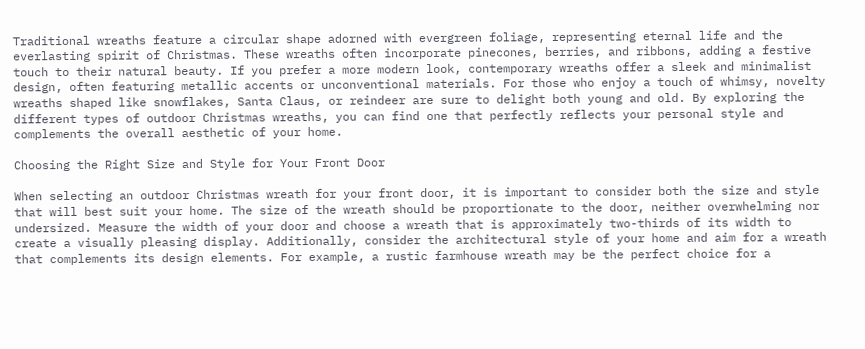Traditional wreaths feature a circular shape adorned with evergreen foliage, representing eternal life and the everlasting spirit of Christmas. These wreaths often incorporate pinecones, berries, and ribbons, adding a festive touch to their natural beauty. If you prefer a more modern look, contemporary wreaths offer a sleek and minimalist design, often featuring metallic accents or unconventional materials. For those who enjoy a touch of whimsy, novelty wreaths shaped like snowflakes, Santa Claus, or reindeer are sure to delight both young and old. By exploring the different types of outdoor Christmas wreaths, you can find one that perfectly reflects your personal style and complements the overall aesthetic of your home.

Choosing the Right Size and Style for Your Front Door

When selecting an outdoor Christmas wreath for your front door, it is important to consider both the size and style that will best suit your home. The size of the wreath should be proportionate to the door, neither overwhelming nor undersized. Measure the width of your door and choose a wreath that is approximately two-thirds of its width to create a visually pleasing display. Additionally, consider the architectural style of your home and aim for a wreath that complements its design elements. For example, a rustic farmhouse wreath may be the perfect choice for a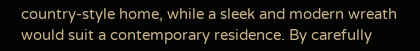country-style home, while a sleek and modern wreath would suit a contemporary residence. By carefully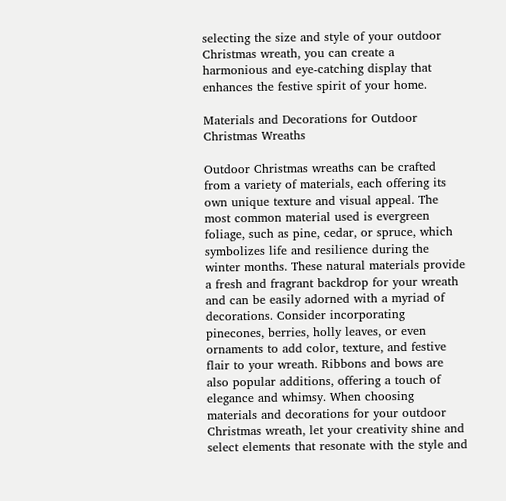selecting the size and style of your outdoor Christmas wreath, you can create a harmonious and eye-catching display that enhances the festive spirit of your home.

Materials and Decorations for Outdoor Christmas Wreaths

Outdoor Christmas wreaths can be crafted from a variety of materials, each offering its own unique texture and visual appeal. The most common material used is evergreen foliage, such as pine, cedar, or spruce, which symbolizes life and resilience during the winter months. These natural materials provide a fresh and fragrant backdrop for your wreath and can be easily adorned with a myriad of decorations. Consider incorporating pinecones, berries, holly leaves, or even ornaments to add color, texture, and festive flair to your wreath. Ribbons and bows are also popular additions, offering a touch of elegance and whimsy. When choosing materials and decorations for your outdoor Christmas wreath, let your creativity shine and select elements that resonate with the style and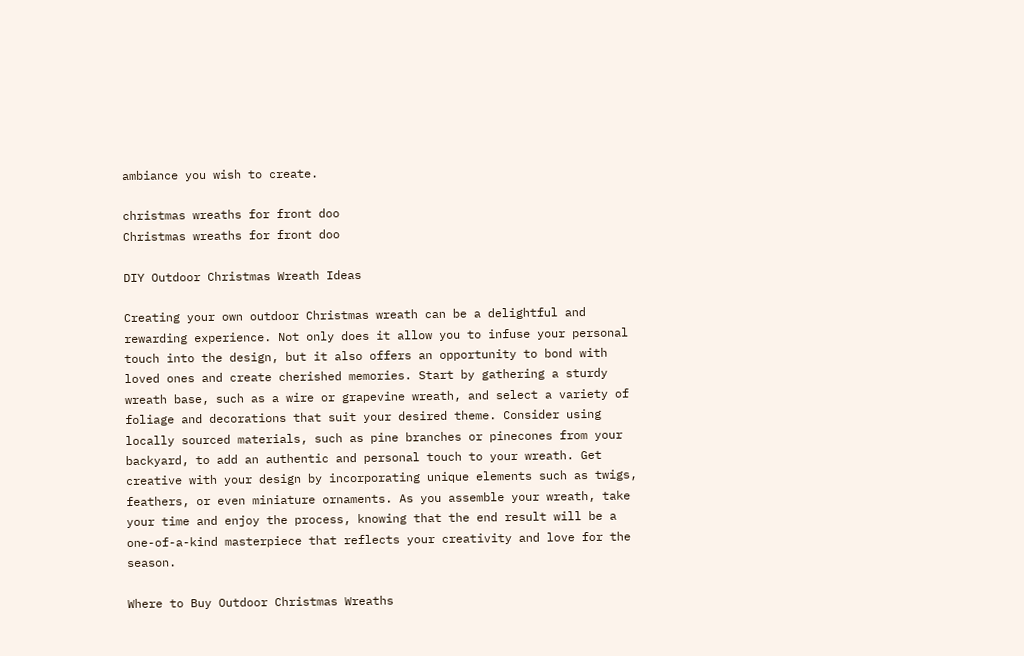ambiance you wish to create.

christmas wreaths for front doo
Christmas wreaths for front doo

DIY Outdoor Christmas Wreath Ideas

Creating your own outdoor Christmas wreath can be a delightful and rewarding experience. Not only does it allow you to infuse your personal touch into the design, but it also offers an opportunity to bond with loved ones and create cherished memories. Start by gathering a sturdy wreath base, such as a wire or grapevine wreath, and select a variety of foliage and decorations that suit your desired theme. Consider using locally sourced materials, such as pine branches or pinecones from your backyard, to add an authentic and personal touch to your wreath. Get creative with your design by incorporating unique elements such as twigs, feathers, or even miniature ornaments. As you assemble your wreath, take your time and enjoy the process, knowing that the end result will be a one-of-a-kind masterpiece that reflects your creativity and love for the season.

Where to Buy Outdoor Christmas Wreaths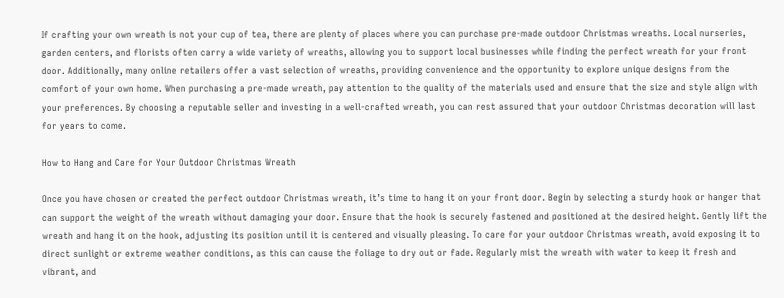If crafting your own wreath is not your cup of tea, there are plenty of places where you can purchase pre-made outdoor Christmas wreaths. Local nurseries, garden centers, and florists often carry a wide variety of wreaths, allowing you to support local businesses while finding the perfect wreath for your front door. Additionally, many online retailers offer a vast selection of wreaths, providing convenience and the opportunity to explore unique designs from the comfort of your own home. When purchasing a pre-made wreath, pay attention to the quality of the materials used and ensure that the size and style align with your preferences. By choosing a reputable seller and investing in a well-crafted wreath, you can rest assured that your outdoor Christmas decoration will last for years to come.

How to Hang and Care for Your Outdoor Christmas Wreath

Once you have chosen or created the perfect outdoor Christmas wreath, it’s time to hang it on your front door. Begin by selecting a sturdy hook or hanger that can support the weight of the wreath without damaging your door. Ensure that the hook is securely fastened and positioned at the desired height. Gently lift the wreath and hang it on the hook, adjusting its position until it is centered and visually pleasing. To care for your outdoor Christmas wreath, avoid exposing it to direct sunlight or extreme weather conditions, as this can cause the foliage to dry out or fade. Regularly mist the wreath with water to keep it fresh and vibrant, and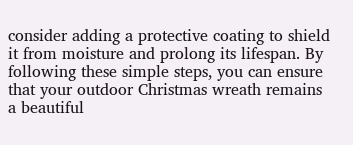consider adding a protective coating to shield it from moisture and prolong its lifespan. By following these simple steps, you can ensure that your outdoor Christmas wreath remains a beautiful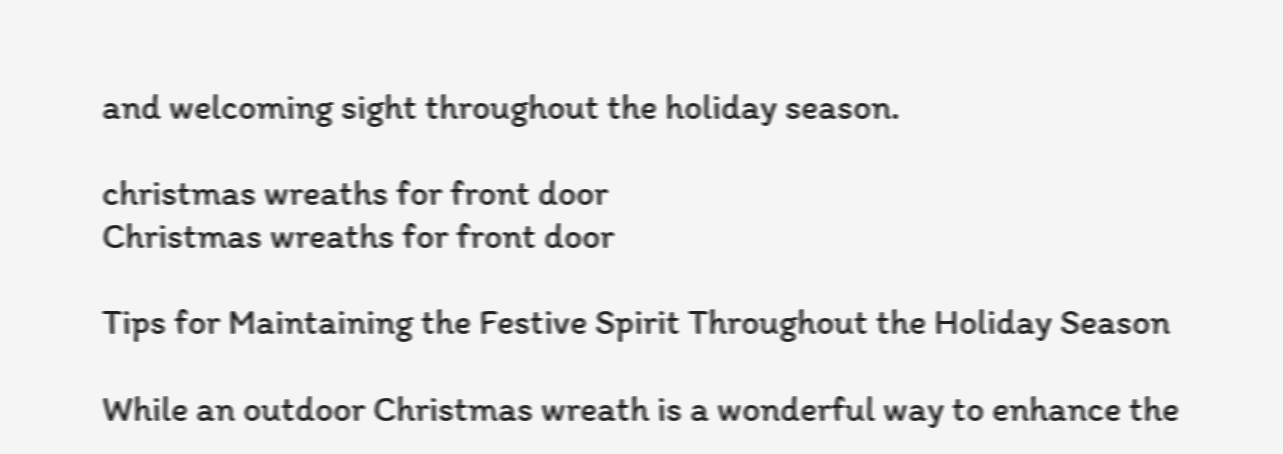and welcoming sight throughout the holiday season.

christmas wreaths for front door
Christmas wreaths for front door

Tips for Maintaining the Festive Spirit Throughout the Holiday Season

While an outdoor Christmas wreath is a wonderful way to enhance the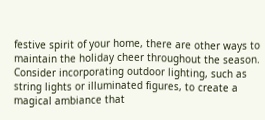festive spirit of your home, there are other ways to maintain the holiday cheer throughout the season. Consider incorporating outdoor lighting, such as string lights or illuminated figures, to create a magical ambiance that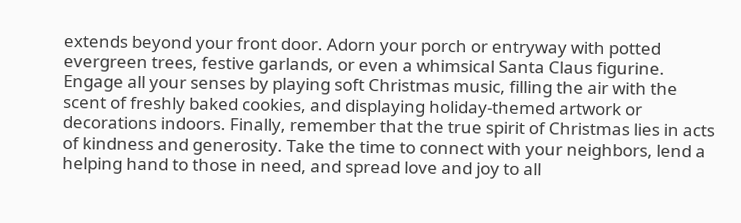extends beyond your front door. Adorn your porch or entryway with potted evergreen trees, festive garlands, or even a whimsical Santa Claus figurine. Engage all your senses by playing soft Christmas music, filling the air with the scent of freshly baked cookies, and displaying holiday-themed artwork or decorations indoors. Finally, remember that the true spirit of Christmas lies in acts of kindness and generosity. Take the time to connect with your neighbors, lend a helping hand to those in need, and spread love and joy to all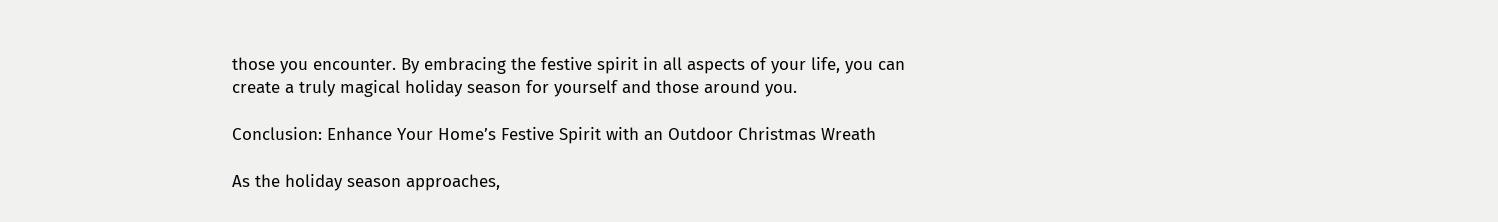those you encounter. By embracing the festive spirit in all aspects of your life, you can create a truly magical holiday season for yourself and those around you.

Conclusion: Enhance Your Home’s Festive Spirit with an Outdoor Christmas Wreath

As the holiday season approaches,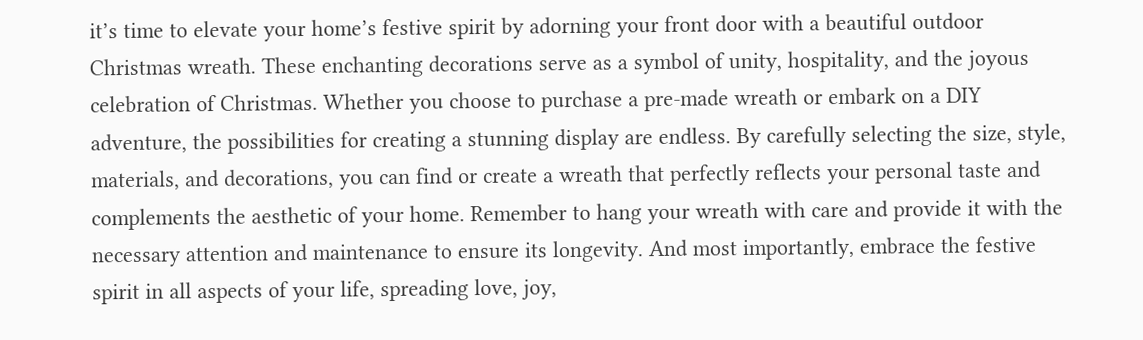it’s time to elevate your home’s festive spirit by adorning your front door with a beautiful outdoor Christmas wreath. These enchanting decorations serve as a symbol of unity, hospitality, and the joyous celebration of Christmas. Whether you choose to purchase a pre-made wreath or embark on a DIY adventure, the possibilities for creating a stunning display are endless. By carefully selecting the size, style, materials, and decorations, you can find or create a wreath that perfectly reflects your personal taste and complements the aesthetic of your home. Remember to hang your wreath with care and provide it with the necessary attention and maintenance to ensure its longevity. And most importantly, embrace the festive spirit in all aspects of your life, spreading love, joy,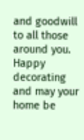and goodwill to all those around you. Happy decorating and may your home be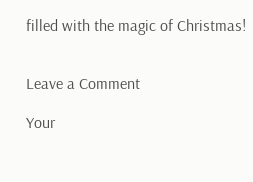filled with the magic of Christmas!


Leave a Comment

Your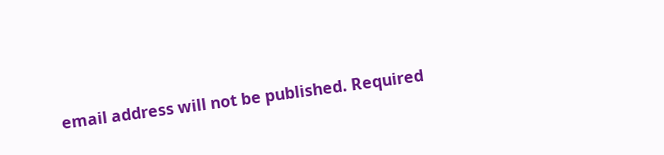email address will not be published. Required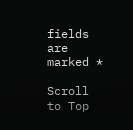fields are marked *

Scroll to Top